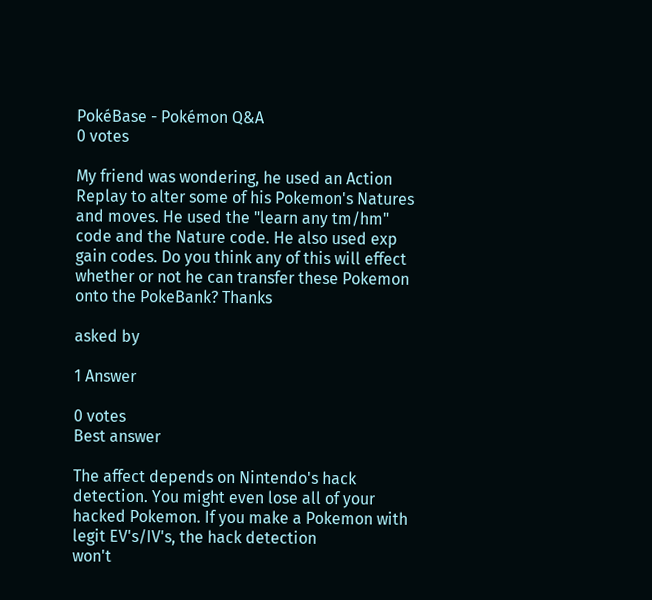PokéBase - Pokémon Q&A
0 votes

My friend was wondering, he used an Action Replay to alter some of his Pokemon's Natures and moves. He used the "learn any tm/hm" code and the Nature code. He also used exp gain codes. Do you think any of this will effect whether or not he can transfer these Pokemon onto the PokeBank? Thanks

asked by

1 Answer

0 votes
Best answer

The affect depends on Nintendo's hack detection. You might even lose all of your hacked Pokemon. If you make a Pokemon with legit EV's/IV's, the hack detection
won't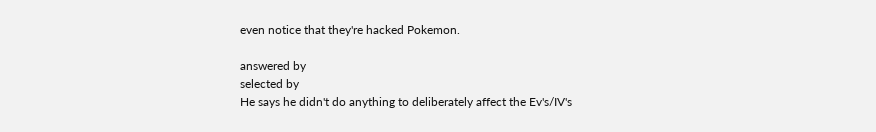even notice that they're hacked Pokemon.

answered by
selected by
He says he didn't do anything to deliberately affect the Ev's/IV's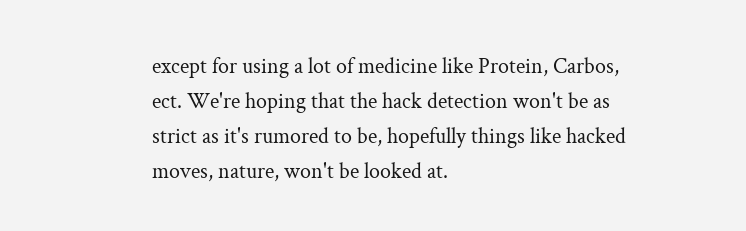except for using a lot of medicine like Protein, Carbos, ect. We're hoping that the hack detection won't be as strict as it's rumored to be, hopefully things like hacked moves, nature, won't be looked at.